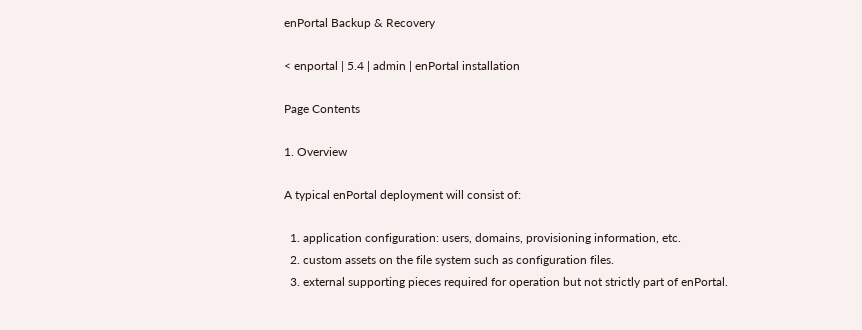enPortal Backup & Recovery

< enportal | 5.4 | admin | enPortal installation

Page Contents

1. Overview

A typical enPortal deployment will consist of:

  1. application configuration: users, domains, provisioning information, etc.
  2. custom assets on the file system such as configuration files.
  3. external supporting pieces required for operation but not strictly part of enPortal.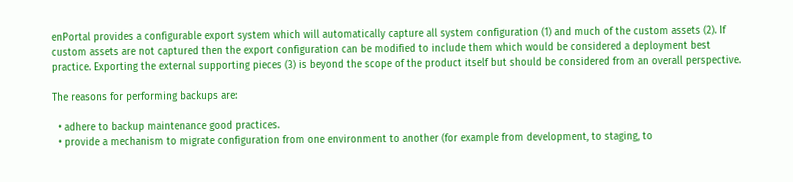enPortal provides a configurable export system which will automatically capture all system configuration (1) and much of the custom assets (2). If custom assets are not captured then the export configuration can be modified to include them which would be considered a deployment best practice. Exporting the external supporting pieces (3) is beyond the scope of the product itself but should be considered from an overall perspective.

The reasons for performing backups are:

  • adhere to backup maintenance good practices.
  • provide a mechanism to migrate configuration from one environment to another (for example from development, to staging, to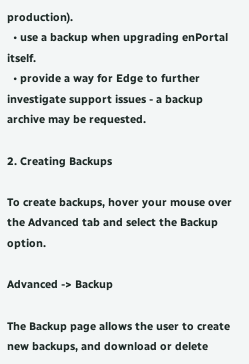production).
  • use a backup when upgrading enPortal itself.
  • provide a way for Edge to further investigate support issues - a backup archive may be requested.

2. Creating Backups

To create backups, hover your mouse over the Advanced tab and select the Backup option.

Advanced -> Backup

The Backup page allows the user to create new backups, and download or delete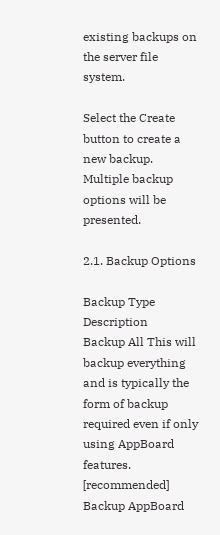existing backups on the server file system.

Select the Create button to create a new backup. Multiple backup options will be presented.

2.1. Backup Options

Backup Type Description
Backup All This will backup everything and is typically the form of backup required even if only using AppBoard features. [recommended]
Backup AppBoard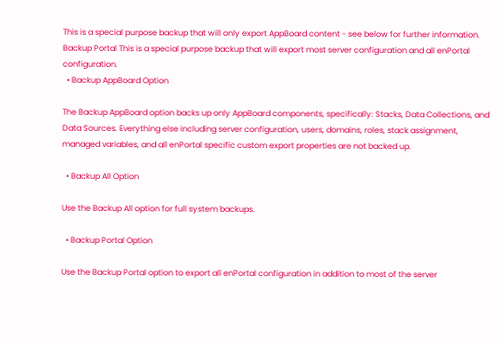This is a special purpose backup that will only export AppBoard content - see below for further information.
Backup Portal This is a special purpose backup that will export most server configuration and all enPortal configuration.
  • Backup AppBoard Option

The Backup AppBoard option backs up only AppBoard components, specifically: Stacks, Data Collections, and Data Sources. Everything else including server configuration, users, domains, roles, stack assignment, managed variables, and all enPortal specific custom export properties are not backed up.

  • Backup All Option

Use the Backup All option for full system backups.

  • Backup Portal Option

Use the Backup Portal option to export all enPortal configuration in addition to most of the server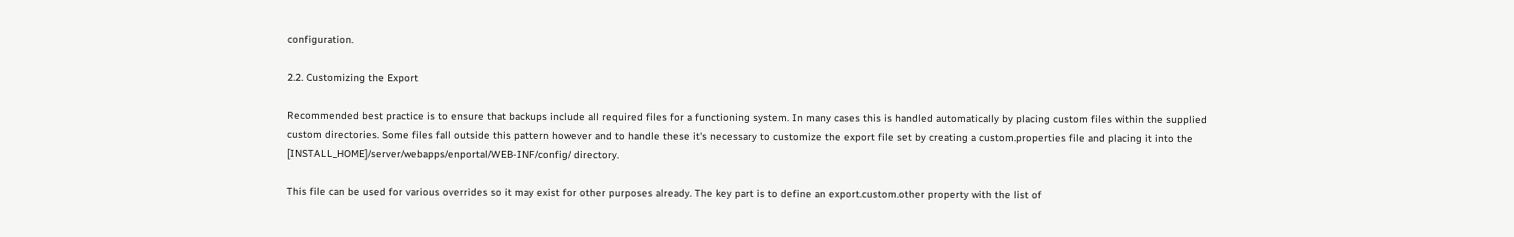configuration.

2.2. Customizing the Export

Recommended best practice is to ensure that backups include all required files for a functioning system. In many cases this is handled automatically by placing custom files within the supplied custom directories. Some files fall outside this pattern however and to handle these it's necessary to customize the export file set by creating a custom.properties file and placing it into the [INSTALL_HOME]/server/webapps/enportal/WEB-INF/config/ directory.

This file can be used for various overrides so it may exist for other purposes already. The key part is to define an export.custom.other property with the list of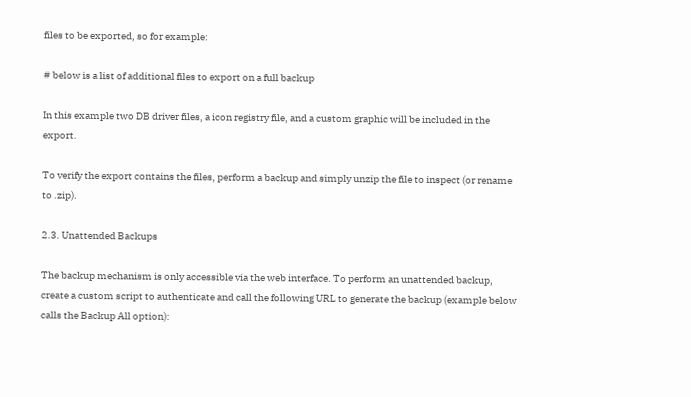files to be exported, so for example:

# below is a list of additional files to export on a full backup

In this example two DB driver files, a icon registry file, and a custom graphic will be included in the export.

To verify the export contains the files, perform a backup and simply unzip the file to inspect (or rename to .zip).

2.3. Unattended Backups

The backup mechanism is only accessible via the web interface. To perform an unattended backup, create a custom script to authenticate and call the following URL to generate the backup (example below calls the Backup All option):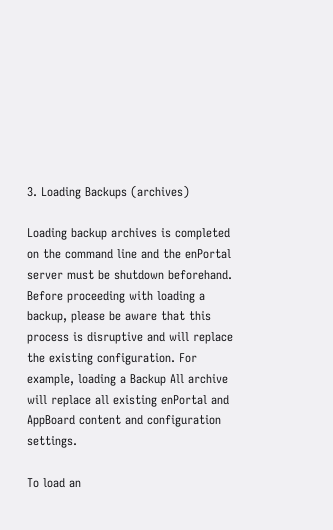3. Loading Backups (archives)

Loading backup archives is completed on the command line and the enPortal server must be shutdown beforehand. Before proceeding with loading a backup, please be aware that this process is disruptive and will replace the existing configuration. For example, loading a Backup All archive will replace all existing enPortal and AppBoard content and configuration settings.

To load an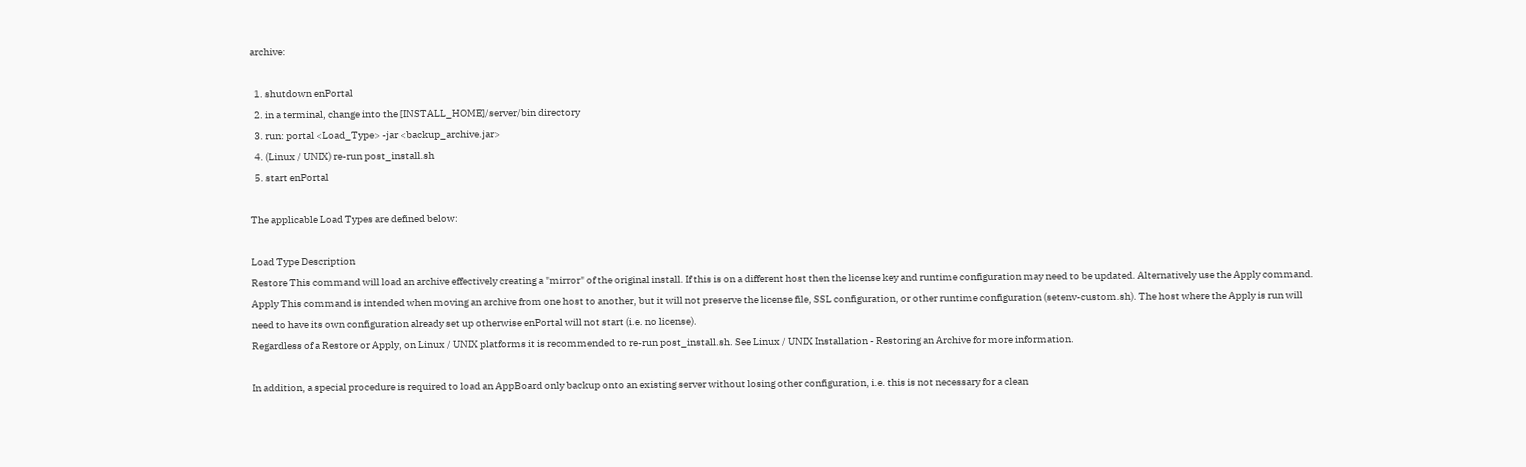archive:

  1. shutdown enPortal
  2. in a terminal, change into the [INSTALL_HOME]/server/bin directory
  3. run: portal <Load_Type> -jar <backup_archive.jar>
  4. (Linux / UNIX) re-run post_install.sh
  5. start enPortal

The applicable Load Types are defined below:

Load Type Description
Restore This command will load an archive effectively creating a "mirror" of the original install. If this is on a different host then the license key and runtime configuration may need to be updated. Alternatively use the Apply command.
Apply This command is intended when moving an archive from one host to another, but it will not preserve the license file, SSL configuration, or other runtime configuration (setenv-custom.sh). The host where the Apply is run will need to have its own configuration already set up otherwise enPortal will not start (i.e. no license).
Regardless of a Restore or Apply, on Linux / UNIX platforms it is recommended to re-run post_install.sh. See Linux / UNIX Installation - Restoring an Archive for more information.

In addition, a special procedure is required to load an AppBoard only backup onto an existing server without losing other configuration, i.e. this is not necessary for a clean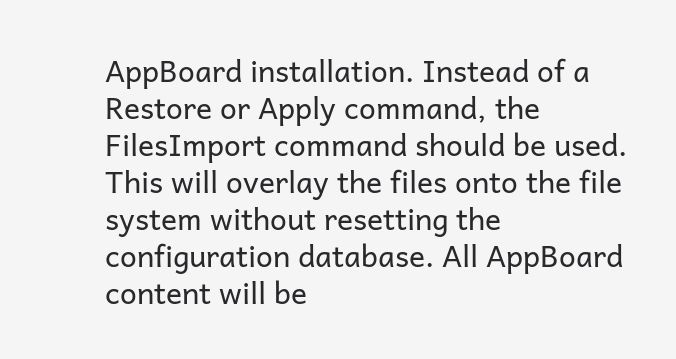AppBoard installation. Instead of a Restore or Apply command, the FilesImport command should be used. This will overlay the files onto the file system without resetting the configuration database. All AppBoard content will be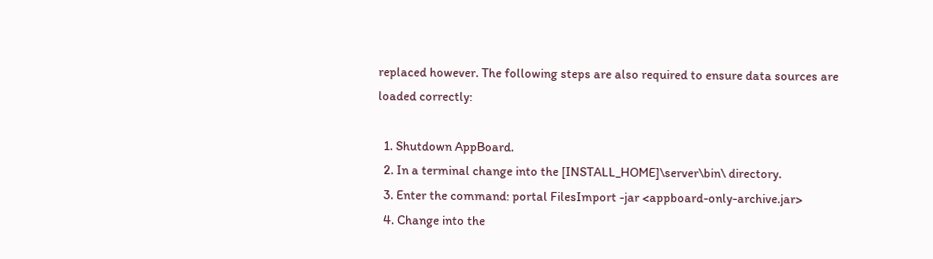replaced however. The following steps are also required to ensure data sources are loaded correctly:

  1. Shutdown AppBoard.
  2. In a terminal change into the [INSTALL_HOME]\server\bin\ directory.
  3. Enter the command: portal FilesImport -jar <appboard-only-archive.jar>
  4. Change into the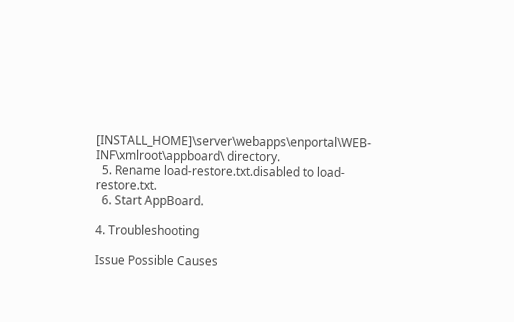[INSTALL_HOME]\server\webapps\enportal\WEB-INF\xmlroot\appboard\ directory.
  5. Rename load-restore.txt.disabled to load-restore.txt.
  6. Start AppBoard.

4. Troubleshooting

Issue Possible Causes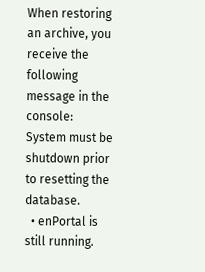When restoring an archive, you receive the following message in the console:
System must be shutdown prior to resetting the database.
  • enPortal is still running.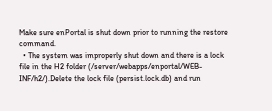Make sure enPortal is shut down prior to running the restore command.
  • The system was improperly shut down and there is a lock file in the H2 folder (/server/webapps/enportal/WEB-INF/h2/).Delete the lock file (persist.lock.db) and run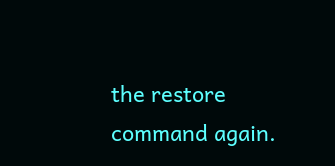the restore command again.